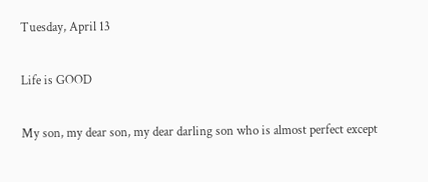Tuesday, April 13

Life is GOOD

My son, my dear son, my dear darling son who is almost perfect except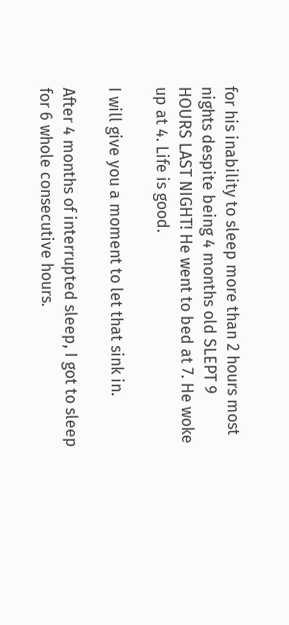for his inability to sleep more than 2 hours most nights despite being 4 months old SLEPT 9 HOURS LAST NIGHT! He went to bed at 7. He woke up at 4. Life is good.

I will give you a moment to let that sink in.

After 4 months of interrupted sleep, I got to sleep for 6 whole consecutive hours.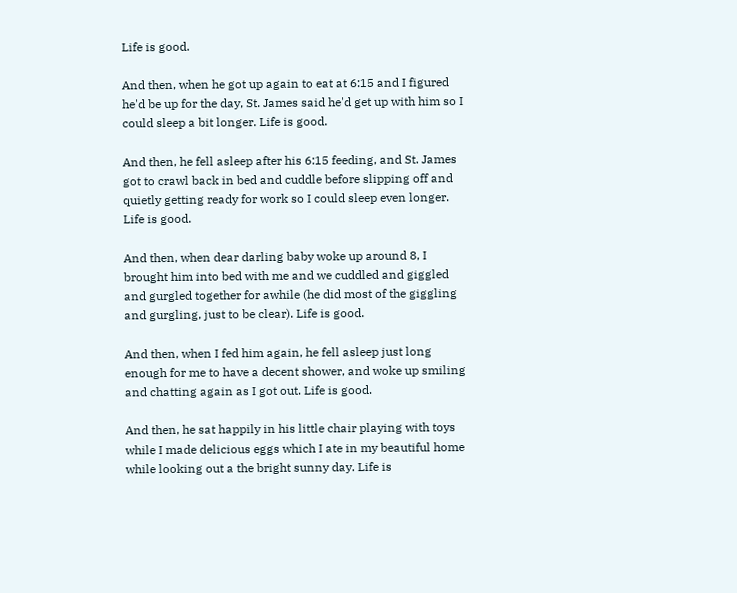Life is good.

And then, when he got up again to eat at 6:15 and I figured he'd be up for the day, St. James said he'd get up with him so I could sleep a bit longer. Life is good.

And then, he fell asleep after his 6:15 feeding, and St. James got to crawl back in bed and cuddle before slipping off and quietly getting ready for work so I could sleep even longer. Life is good.

And then, when dear darling baby woke up around 8, I brought him into bed with me and we cuddled and giggled and gurgled together for awhile (he did most of the giggling and gurgling, just to be clear). Life is good.

And then, when I fed him again, he fell asleep just long enough for me to have a decent shower, and woke up smiling and chatting again as I got out. Life is good.

And then, he sat happily in his little chair playing with toys while I made delicious eggs which I ate in my beautiful home while looking out a the bright sunny day. Life is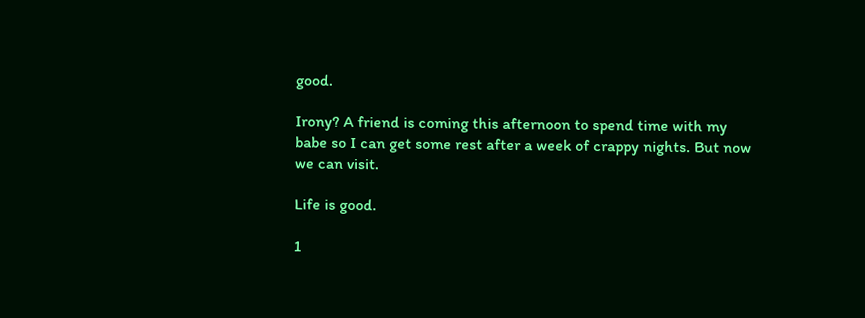good.

Irony? A friend is coming this afternoon to spend time with my babe so I can get some rest after a week of crappy nights. But now we can visit.

Life is good.

1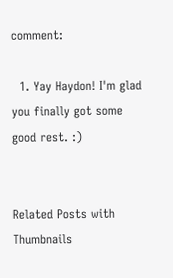comment:

  1. Yay Haydon! I'm glad you finally got some good rest. :)


Related Posts with Thumbnails